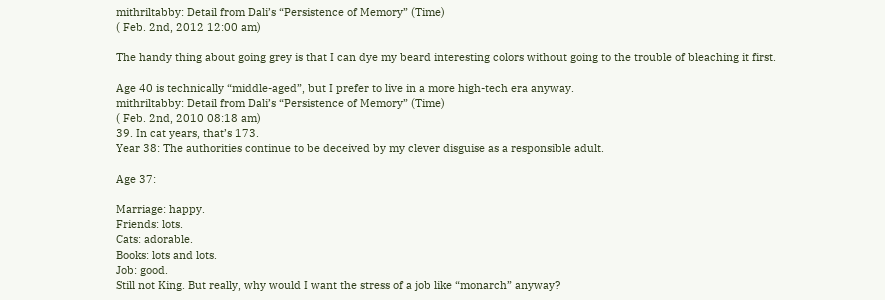mithriltabby: Detail from Dali’s “Persistence of Memory” (Time)
( Feb. 2nd, 2012 12:00 am)

The handy thing about going grey is that I can dye my beard interesting colors without going to the trouble of bleaching it first.

Age 40 is technically “middle-aged”, but I prefer to live in a more high-tech era anyway.
mithriltabby: Detail from Dali’s “Persistence of Memory” (Time)
( Feb. 2nd, 2010 08:18 am)
39. In cat years, that’s 173.
Year 38: The authorities continue to be deceived by my clever disguise as a responsible adult.

Age 37:

Marriage: happy.
Friends: lots.
Cats: adorable.
Books: lots and lots.
Job: good.
Still not King. But really, why would I want the stress of a job like “monarch” anyway?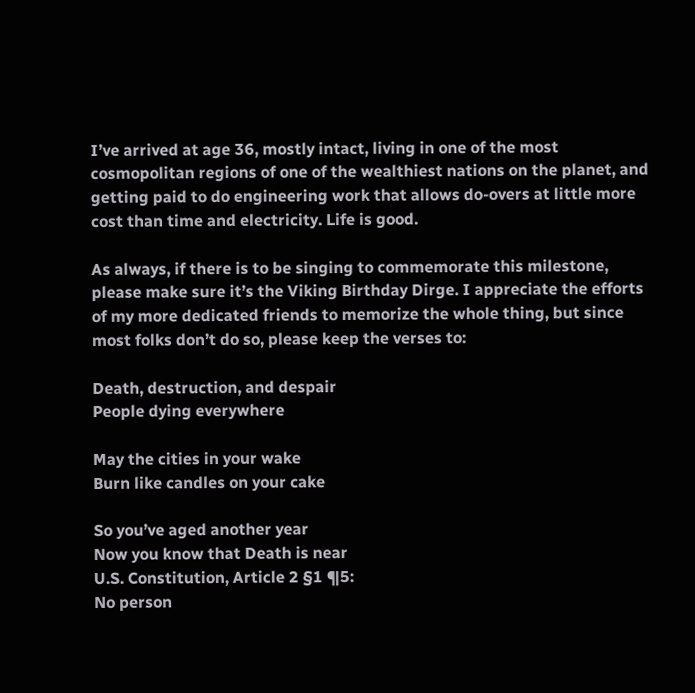I’ve arrived at age 36, mostly intact, living in one of the most cosmopolitan regions of one of the wealthiest nations on the planet, and getting paid to do engineering work that allows do-overs at little more cost than time and electricity. Life is good.

As always, if there is to be singing to commemorate this milestone, please make sure it’s the Viking Birthday Dirge. I appreciate the efforts of my more dedicated friends to memorize the whole thing, but since most folks don’t do so, please keep the verses to:

Death, destruction, and despair
People dying everywhere

May the cities in your wake
Burn like candles on your cake

So you’ve aged another year
Now you know that Death is near
U.S. Constitution, Article 2 §1 ¶5:
No person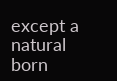except a natural born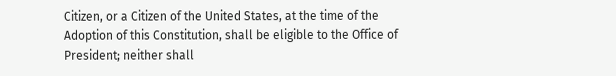Citizen, or a Citizen of the United States, at the time of the Adoption of this Constitution, shall be eligible to the Office of President; neither shall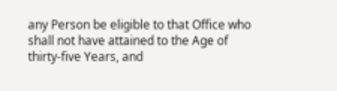any Person be eligible to that Office who shall not have attained to the Age of thirty-five Years, and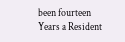been fourteen Years a Resident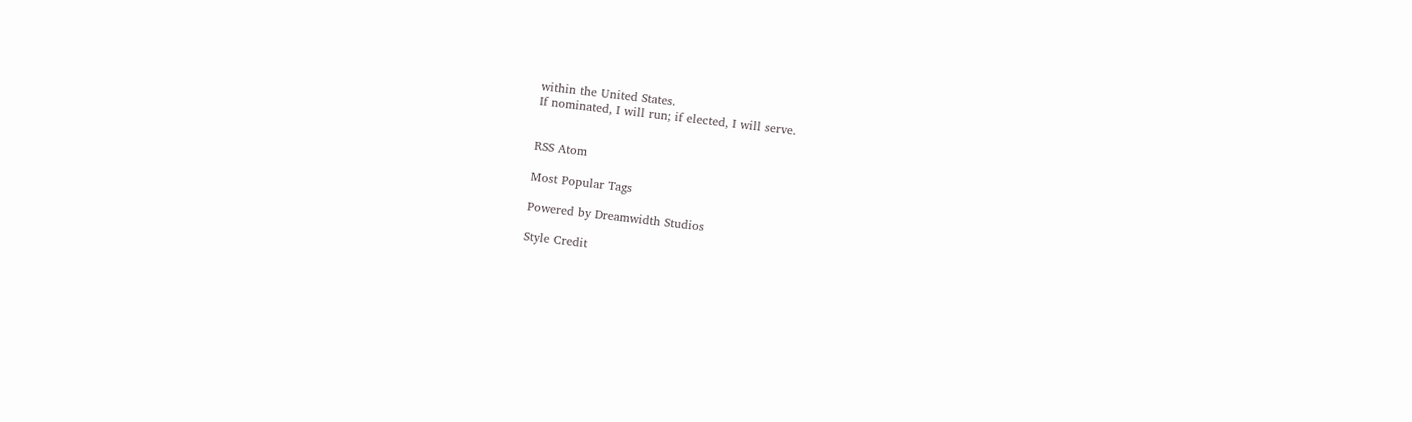within the United States.
If nominated, I will run; if elected, I will serve.


RSS Atom

Most Popular Tags

Powered by Dreamwidth Studios

Style Credit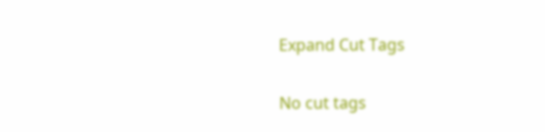Expand Cut Tags

No cut tags